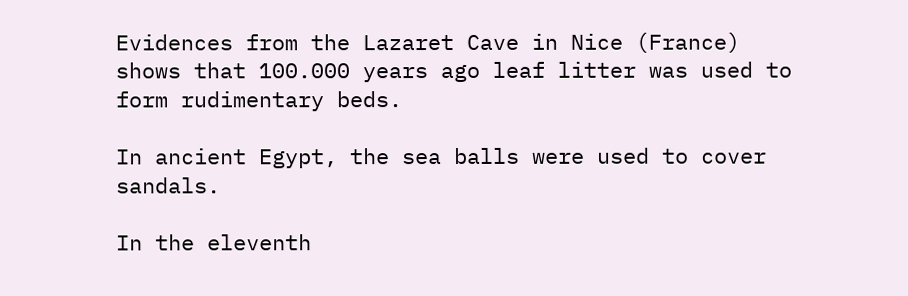Evidences from the Lazaret Cave in Nice (France) shows that 100.000 years ago leaf litter was used to form rudimentary beds.

In ancient Egypt, the sea balls were used to cover sandals.

In the eleventh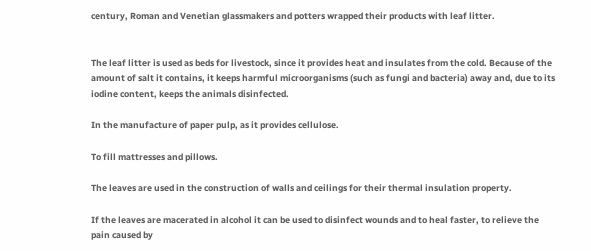century, Roman and Venetian glassmakers and potters wrapped their products with leaf litter.


The leaf litter is used as beds for livestock, since it provides heat and insulates from the cold. Because of the amount of salt it contains, it keeps harmful microorganisms (such as fungi and bacteria) away and, due to its iodine content, keeps the animals disinfected.

In the manufacture of paper pulp, as it provides cellulose.

To fill mattresses and pillows.

The leaves are used in the construction of walls and ceilings for their thermal insulation property.

If the leaves are macerated in alcohol it can be used to disinfect wounds and to heal faster, to relieve the pain caused by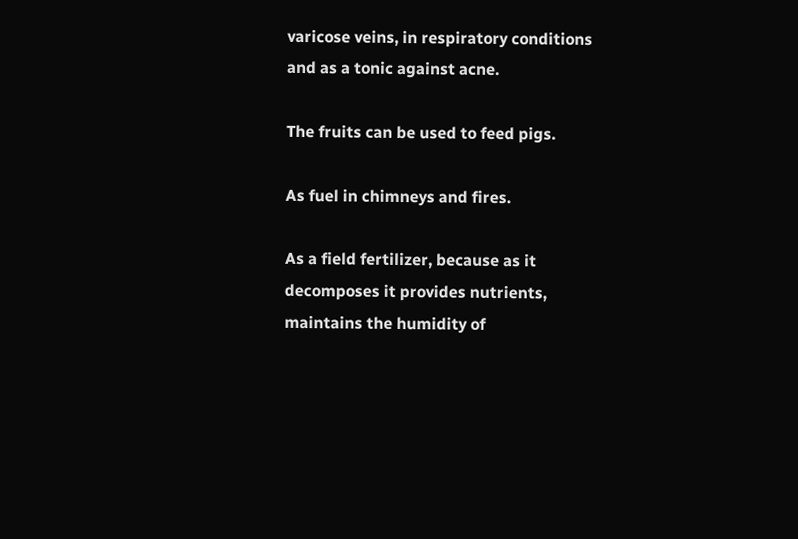varicose veins, in respiratory conditions and as a tonic against acne.

The fruits can be used to feed pigs.

As fuel in chimneys and fires.

As a field fertilizer, because as it decomposes it provides nutrients, maintains the humidity of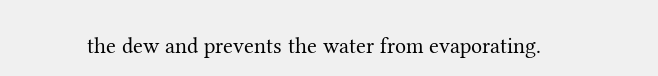the dew and prevents the water from evaporating.